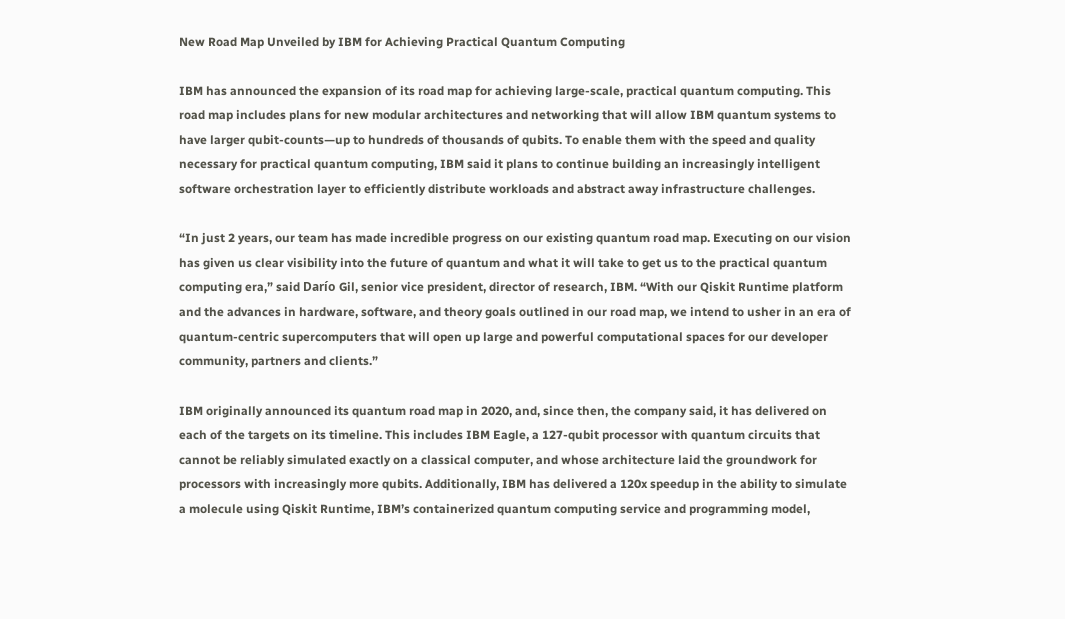New Road Map Unveiled by IBM for Achieving Practical Quantum Computing

IBM has announced the expansion of its road map for achieving large-scale, practical quantum computing. This road map includes plans for new modular architectures and networking that will allow IBM quantum systems to have larger qubit-counts—up to hundreds of thousands of qubits. To enable them with the speed and quality necessary for practical quantum computing, IBM said it plans to continue building an increasingly intelligent software orchestration layer to efficiently distribute workloads and abstract away infrastructure challenges.

“In just 2 years, our team has made incredible progress on our existing quantum road map. Executing on our vision has given us clear visibility into the future of quantum and what it will take to get us to the practical quantum computing era,” said Darío Gil, senior vice president, director of research, IBM. “With our Qiskit Runtime platform and the advances in hardware, software, and theory goals outlined in our road map, we intend to usher in an era of quantum-centric supercomputers that will open up large and powerful computational spaces for our developer community, partners and clients.”

IBM originally announced its quantum road map in 2020, and, since then, the company said, it has delivered on each of the targets on its timeline. This includes IBM Eagle, a 127-qubit processor with quantum circuits that cannot be reliably simulated exactly on a classical computer, and whose architecture laid the groundwork for processors with increasingly more qubits. Additionally, IBM has delivered a 120x speedup in the ability to simulate a molecule using Qiskit Runtime, IBM’s containerized quantum computing service and programming model,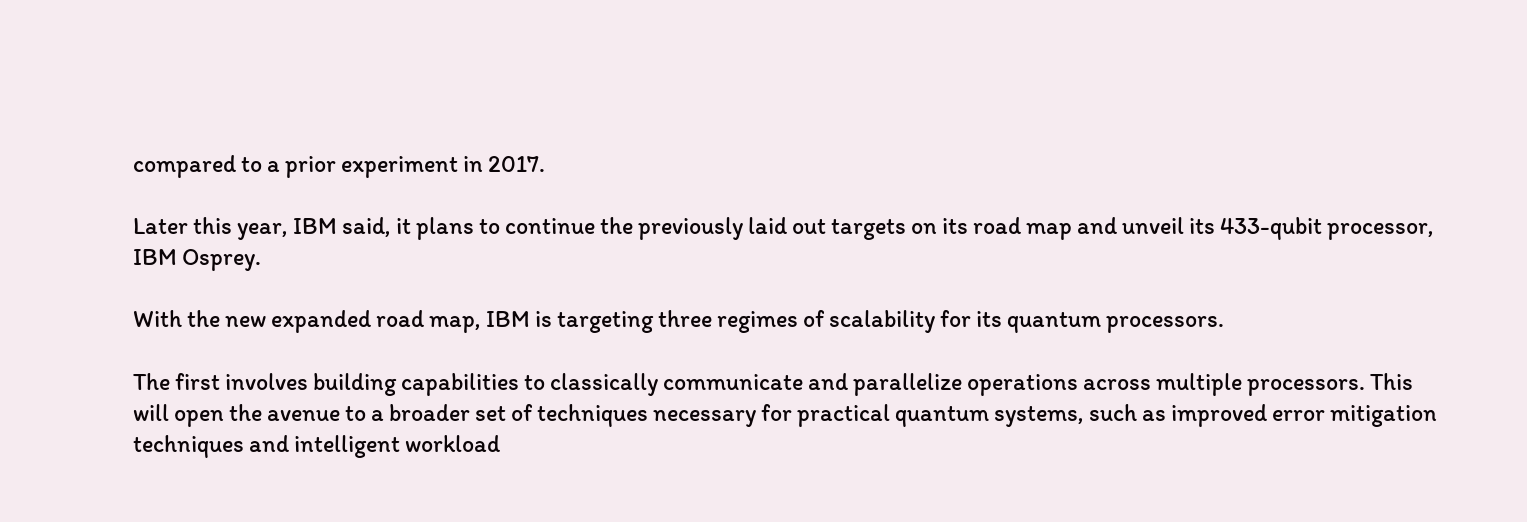compared to a prior experiment in 2017.

Later this year, IBM said, it plans to continue the previously laid out targets on its road map and unveil its 433-qubit processor, IBM Osprey.

With the new expanded road map, IBM is targeting three regimes of scalability for its quantum processors.

The first involves building capabilities to classically communicate and parallelize operations across multiple processors. This will open the avenue to a broader set of techniques necessary for practical quantum systems, such as improved error mitigation techniques and intelligent workload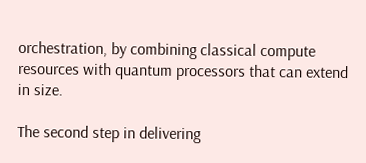orchestration, by combining classical compute resources with quantum processors that can extend in size.

The second step in delivering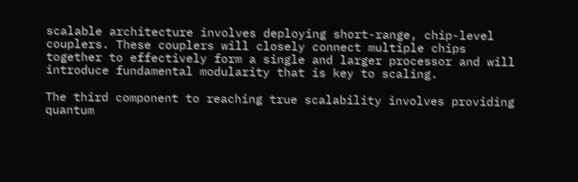scalable architecture involves deploying short-range, chip-level couplers. These couplers will closely connect multiple chips together to effectively form a single and larger processor and will introduce fundamental modularity that is key to scaling.

The third component to reaching true scalability involves providing quantum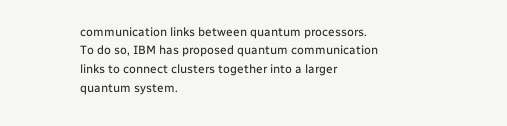communication links between quantum processors. To do so, IBM has proposed quantum communication links to connect clusters together into a larger quantum system.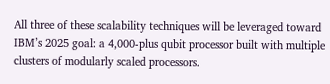All three of these scalability techniques will be leveraged toward IBM’s 2025 goal: a 4,000-plus qubit processor built with multiple clusters of modularly scaled processors.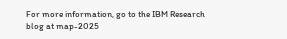For more information, go to the IBM Research blog at map-2025